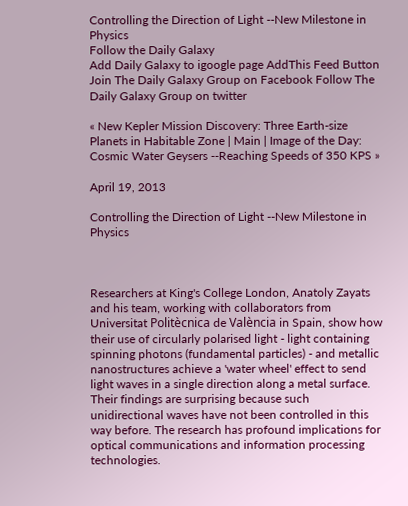Controlling the Direction of Light --New Milestone in Physics
Follow the Daily Galaxy
Add Daily Galaxy to igoogle page AddThis Feed Button Join The Daily Galaxy Group on Facebook Follow The Daily Galaxy Group on twitter

« New Kepler Mission Discovery: Three Earth-size Planets in Habitable Zone | Main | Image of the Day: Cosmic Water Geysers --Reaching Speeds of 350 KPS »

April 19, 2013

Controlling the Direction of Light --New Milestone in Physics



Researchers at King's College London, Anatoly Zayats and his team, working with collaborators from Universitat Politècnica de València in Spain, show how their use of circularly polarised light - light containing spinning photons (fundamental particles) - and metallic nanostructures achieve a 'water wheel' effect to send light waves in a single direction along a metal surface. Their findings are surprising because such unidirectional waves have not been controlled in this way before. The research has profound implications for optical communications and information processing technologies.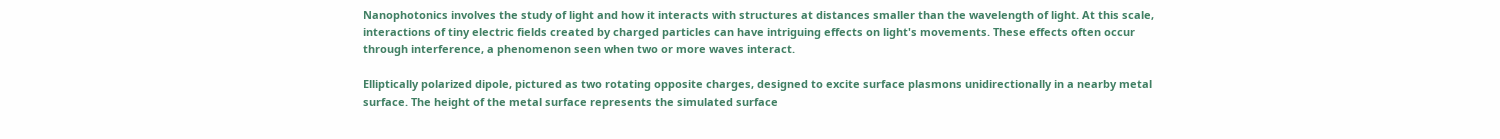Nanophotonics involves the study of light and how it interacts with structures at distances smaller than the wavelength of light. At this scale, interactions of tiny electric fields created by charged particles can have intriguing effects on light's movements. These effects often occur through interference, a phenomenon seen when two or more waves interact.

Elliptically polarized dipole, pictured as two rotating opposite charges, designed to excite surface plasmons unidirectionally in a nearby metal surface. The height of the metal surface represents the simulated surface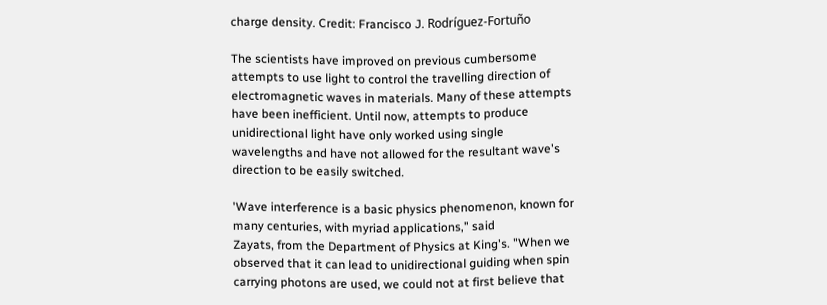charge density. Credit: Francisco J. Rodríguez-Fortuño

The scientists have improved on previous cumbersome attempts to use light to control the travelling direction of electromagnetic waves in materials. Many of these attempts have been inefficient. Until now, attempts to produce unidirectional light have only worked using single wavelengths and have not allowed for the resultant wave's direction to be easily switched.

'Wave interference is a basic physics phenomenon, known for many centuries, with myriad applications," said
Zayats, from the Department of Physics at King's. "When we observed that it can lead to unidirectional guiding when spin carrying photons are used, we could not at first believe that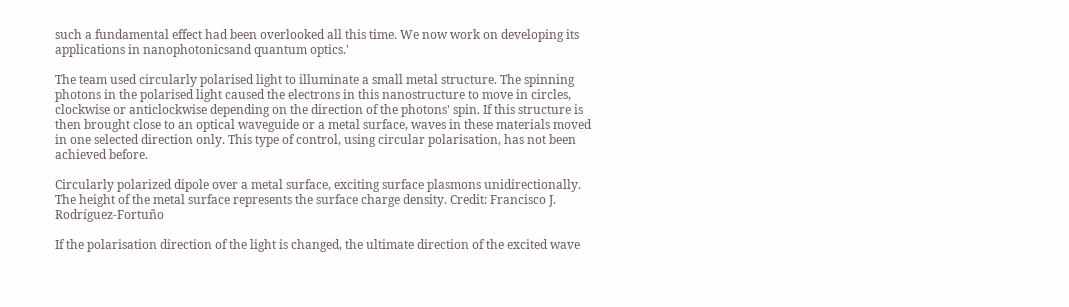such a fundamental effect had been overlooked all this time. We now work on developing its applications in nanophotonicsand quantum optics.'

The team used circularly polarised light to illuminate a small metal structure. The spinning photons in the polarised light caused the electrons in this nanostructure to move in circles, clockwise or anticlockwise depending on the direction of the photons' spin. If this structure is then brought close to an optical waveguide or a metal surface, waves in these materials moved in one selected direction only. This type of control, using circular polarisation, has not been achieved before.

Circularly polarized dipole over a metal surface, exciting surface plasmons unidirectionally. The height of the metal surface represents the surface charge density. Credit: Francisco J. Rodríguez-Fortuño

If the polarisation direction of the light is changed, the ultimate direction of the excited wave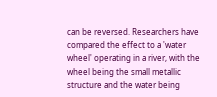can be reversed. Researchers have compared the effect to a 'water wheel' operating in a river, with the wheel being the small metallic structure and the water being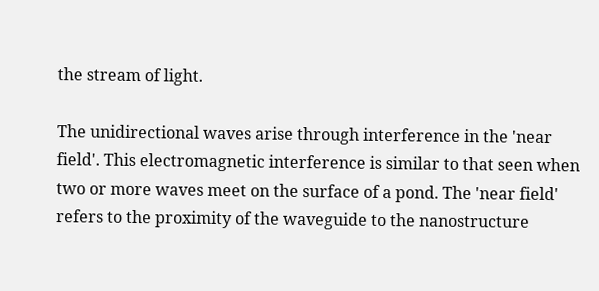the stream of light.

The unidirectional waves arise through interference in the 'near field'. This electromagnetic interference is similar to that seen when two or more waves meet on the surface of a pond. The 'near field' refers to the proximity of the waveguide to the nanostructure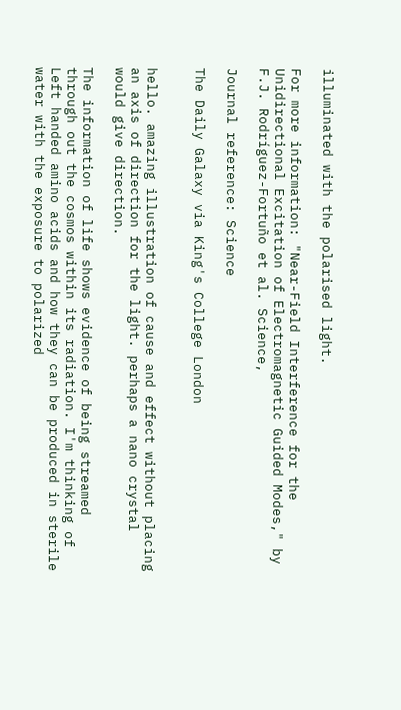illuminated with the polarised light.

For more information: "Near-Field Interference for the Unidirectional Excitation of Electromagnetic Guided Modes," by F.J. Rodríguez-Fortuño et al. Science,

Journal reference: Science

The Daily Galaxy via King's College London


hello. amazing illustration of cause and effect without placing an axis of direction for the light. perhaps a nano crystal would give direction.

The information of life shows evidence of being streamed through out the cosmos within its radiation. I'm thinking of Left handed amino acids and how they can be produced in sterile water with the exposure to polarized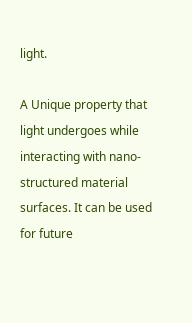light.

A Unique property that light undergoes while interacting with nano-structured material surfaces. It can be used for future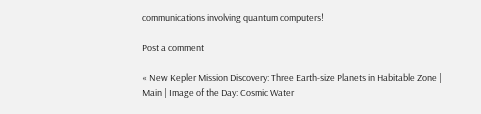communications involving quantum computers!

Post a comment

« New Kepler Mission Discovery: Three Earth-size Planets in Habitable Zone | Main | Image of the Day: Cosmic Water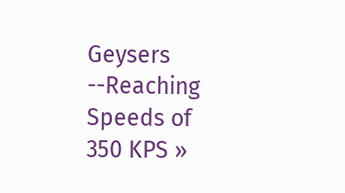Geysers --Reaching Speeds of 350 KPS »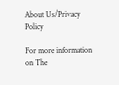About Us/Privacy Policy

For more information on The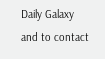Daily Galaxy and to contact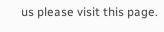us please visit this page.